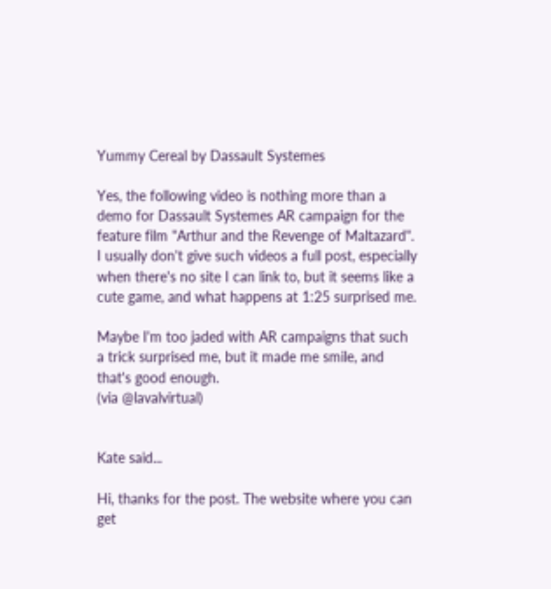Yummy Cereal by Dassault Systemes

Yes, the following video is nothing more than a demo for Dassault Systemes AR campaign for the feature film "Arthur and the Revenge of Maltazard". I usually don't give such videos a full post, especially when there's no site I can link to, but it seems like a cute game, and what happens at 1:25 surprised me.

Maybe I'm too jaded with AR campaigns that such a trick surprised me, but it made me smile, and that's good enough.
(via @lavalvirtual)


Kate said...

Hi, thanks for the post. The website where you can get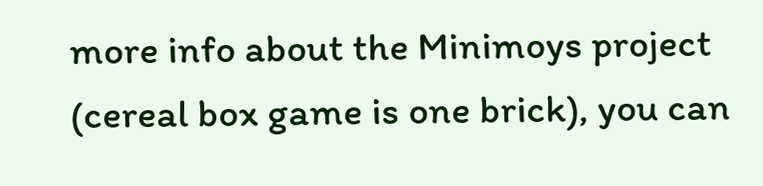more info about the Minimoys project (cereal box game is one brick), you can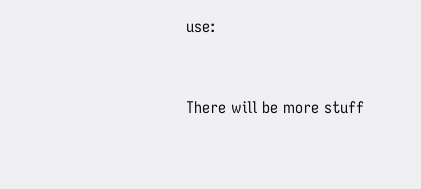use:


There will be more stuff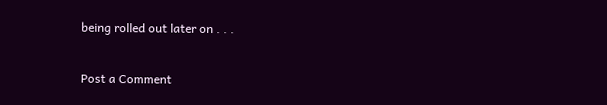being rolled out later on . . .

Post a Comment